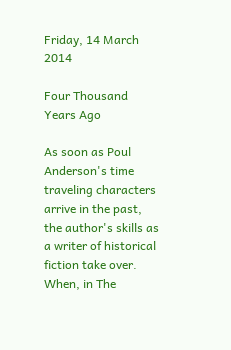Friday, 14 March 2014

Four Thousand Years Ago

As soon as Poul Anderson's time traveling characters arrive in the past, the author's skills as a writer of historical fiction take over. When, in The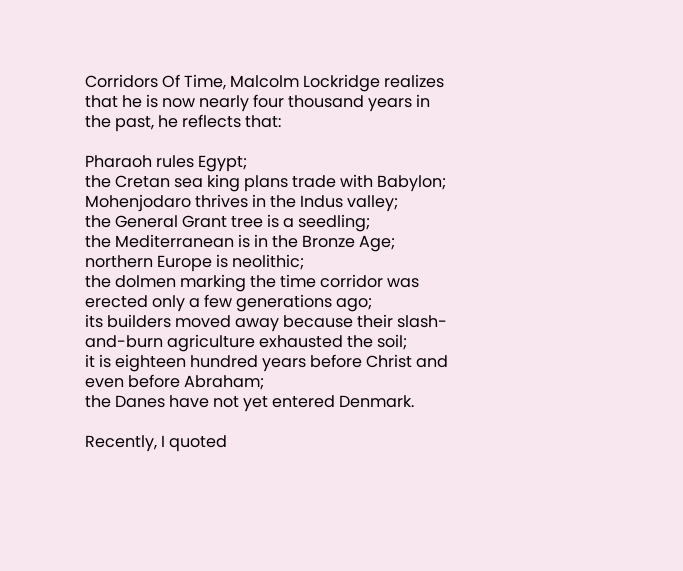Corridors Of Time, Malcolm Lockridge realizes that he is now nearly four thousand years in the past, he reflects that:

Pharaoh rules Egypt;
the Cretan sea king plans trade with Babylon;
Mohenjodaro thrives in the Indus valley;
the General Grant tree is a seedling;
the Mediterranean is in the Bronze Age;
northern Europe is neolithic;
the dolmen marking the time corridor was erected only a few generations ago;
its builders moved away because their slash-and-burn agriculture exhausted the soil;
it is eighteen hundred years before Christ and even before Abraham;
the Danes have not yet entered Denmark.

Recently, I quoted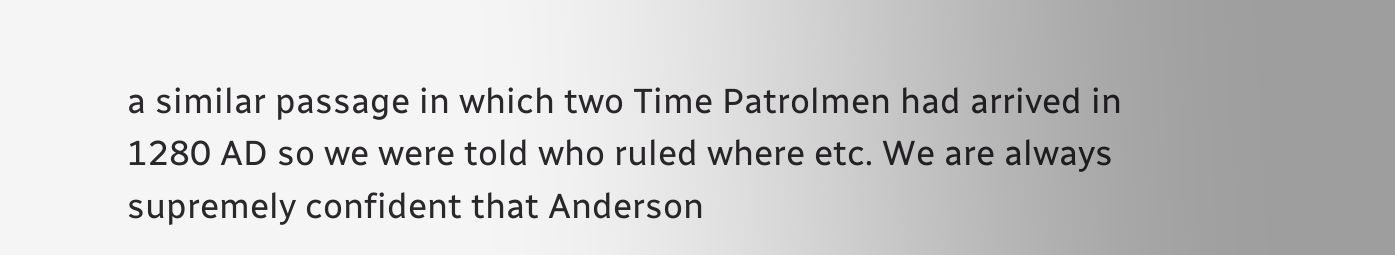a similar passage in which two Time Patrolmen had arrived in 1280 AD so we were told who ruled where etc. We are always supremely confident that Anderson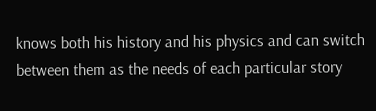knows both his history and his physics and can switch between them as the needs of each particular story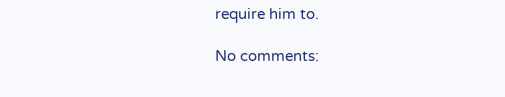require him to.

No comments: